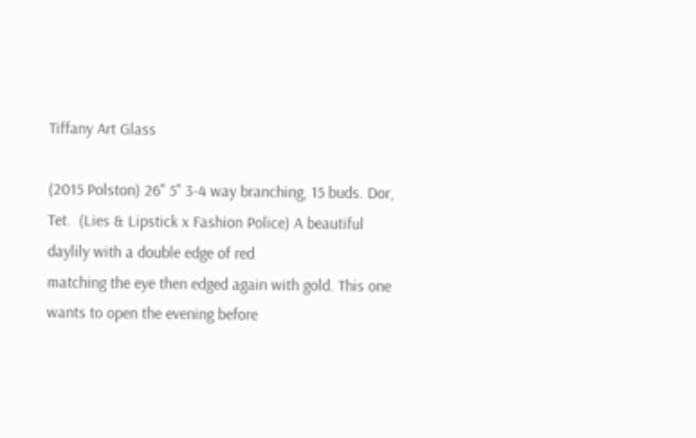Tiffany Art Glass

(2015 Polston) 26" 5" 3-4 way branching, 15 buds. Dor, Tet.  (Lies & Lipstick x Fashion Police) A beautiful daylily with a double edge of red
matching the eye then edged again with gold. This one wants to open the evening before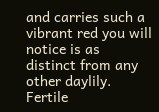and carries such a
vibrant red you will notice is as distinct from any other daylily. Fertile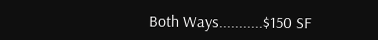Both Ways...........$150 SF